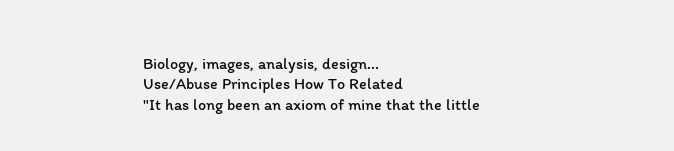Biology, images, analysis, design...
Use/Abuse Principles How To Related
"It has long been an axiom of mine that the little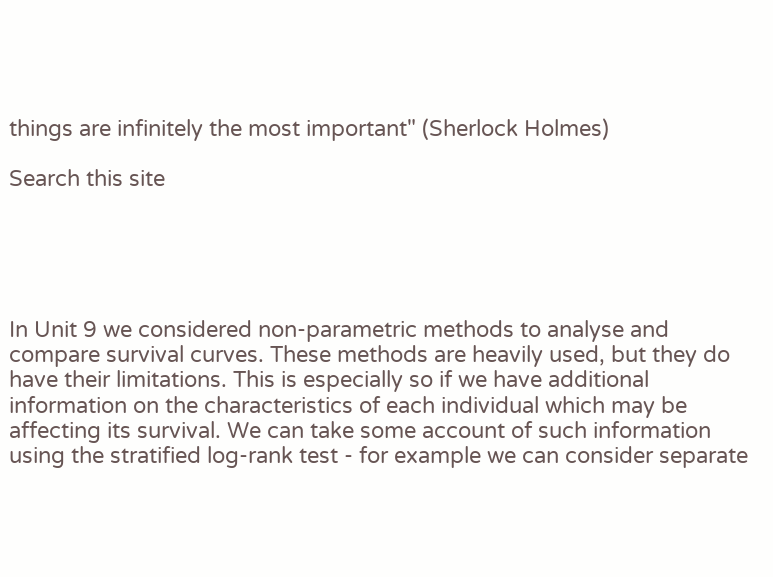things are infinitely the most important" (Sherlock Holmes)

Search this site





In Unit 9 we considered non-parametric methods to analyse and compare survival curves. These methods are heavily used, but they do have their limitations. This is especially so if we have additional information on the characteristics of each individual which may be affecting its survival. We can take some account of such information using the stratified log-rank test - for example we can consider separate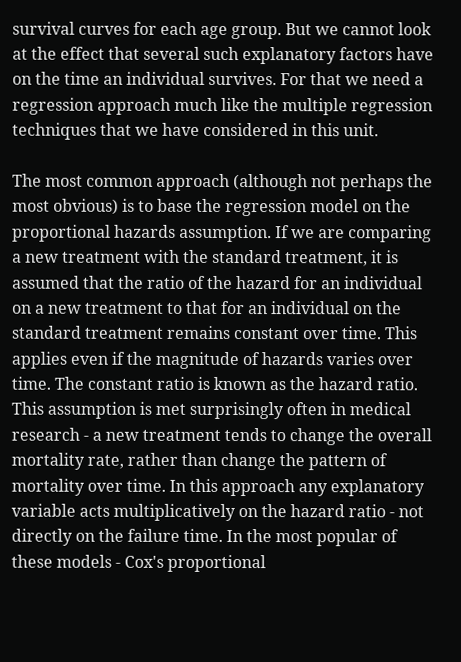survival curves for each age group. But we cannot look at the effect that several such explanatory factors have on the time an individual survives. For that we need a regression approach much like the multiple regression techniques that we have considered in this unit.

The most common approach (although not perhaps the most obvious) is to base the regression model on the proportional hazards assumption. If we are comparing a new treatment with the standard treatment, it is assumed that the ratio of the hazard for an individual on a new treatment to that for an individual on the standard treatment remains constant over time. This applies even if the magnitude of hazards varies over time. The constant ratio is known as the hazard ratio. This assumption is met surprisingly often in medical research - a new treatment tends to change the overall mortality rate, rather than change the pattern of mortality over time. In this approach any explanatory variable acts multiplicatively on the hazard ratio - not directly on the failure time. In the most popular of these models - Cox's proportional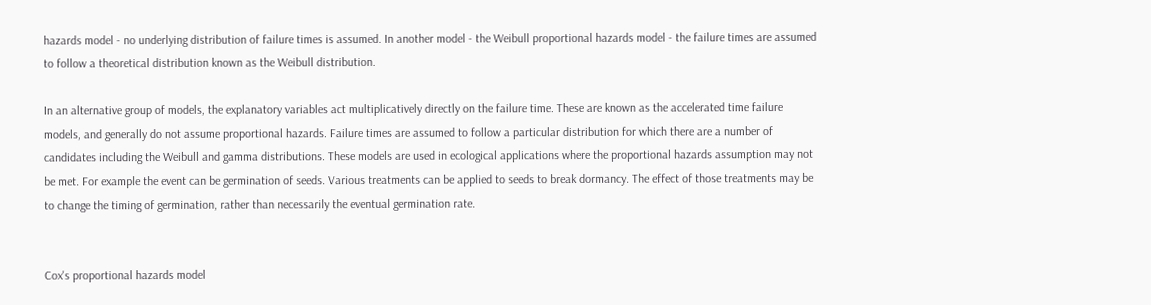hazards model - no underlying distribution of failure times is assumed. In another model - the Weibull proportional hazards model - the failure times are assumed to follow a theoretical distribution known as the Weibull distribution.

In an alternative group of models, the explanatory variables act multiplicatively directly on the failure time. These are known as the accelerated time failure models, and generally do not assume proportional hazards. Failure times are assumed to follow a particular distribution for which there are a number of candidates including the Weibull and gamma distributions. These models are used in ecological applications where the proportional hazards assumption may not be met. For example the event can be germination of seeds. Various treatments can be applied to seeds to break dormancy. The effect of those treatments may be to change the timing of germination, rather than necessarily the eventual germination rate.


Cox's proportional hazards model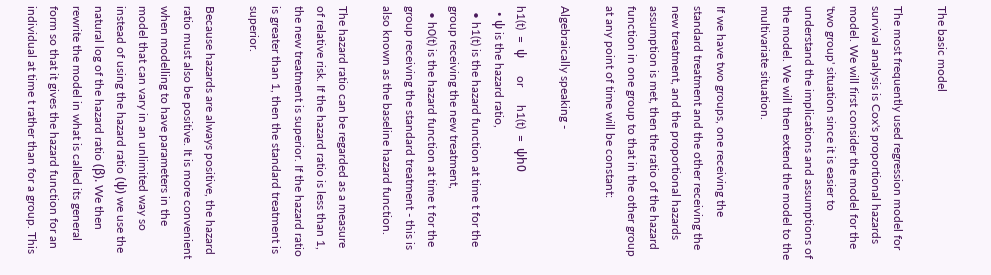The basic model

The most frequently used regression model for survival analysis is Cox's proportional hazards model. We will first consider the model for the 'two group' situation since it is easier to understand the implications and assumptions of the model. We will then extend the model to the multivariate situation.

If we have two groups, one receiving the standard treatment and the other receiving the new treatment, and the proportional hazards assumption is met, then the ratio of the hazard function in one group to that in the other group at any point of time will be constant:

Algebraically speaking -

h1(t)  =  ψ      or      h1(t)  =  ψh0
  • ψ is the hazard ratio,
  • h1(t) is the hazard function at time t for the group receiving the new treatment,
  • h0(t) is the hazard function at time t for the group receiving the standard treatment - this is also known as the baseline hazard function.

The hazard ratio can be regarded as a measure of relative risk. If the hazard ratio is less than 1, the new treatment is superior. If the hazard ratio is greater than 1, then the standard treatment is superior.

Because hazards are always positive, the hazard ratio must also be positive. It is more convenient when modelling to have parameters in the model that can vary in an unlimited way so instead of using the hazard ratio (ψ) we use the natural log of the hazard ratio (β). We then rewrite the model in what is called its general form so that it gives the hazard function for an individual at time t rather than for a group. This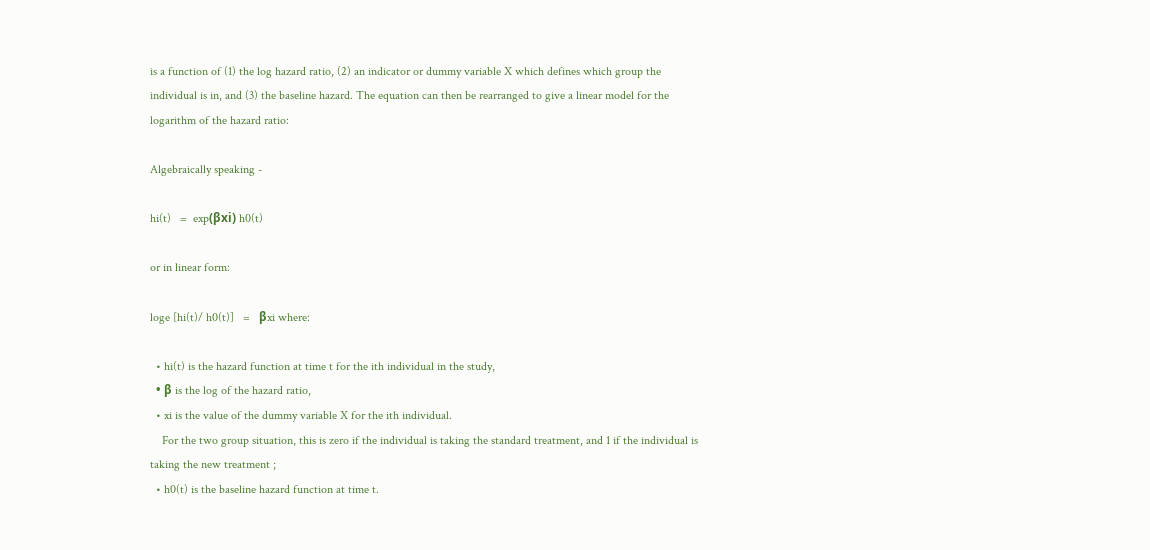is a function of (1) the log hazard ratio, (2) an indicator or dummy variable X which defines which group the individual is in, and (3) the baseline hazard. The equation can then be rearranged to give a linear model for the logarithm of the hazard ratio:

Algebraically speaking -

hi(t)   =  exp(βxi) h0(t)

or in linear form:

loge [hi(t)/ h0(t)]   =   βxi where:

  • hi(t) is the hazard function at time t for the ith individual in the study,
  • β is the log of the hazard ratio,
  • xi is the value of the dummy variable X for the ith individual.
    For the two group situation, this is zero if the individual is taking the standard treatment, and 1 if the individual is taking the new treatment ;
  • h0(t) is the baseline hazard function at time t.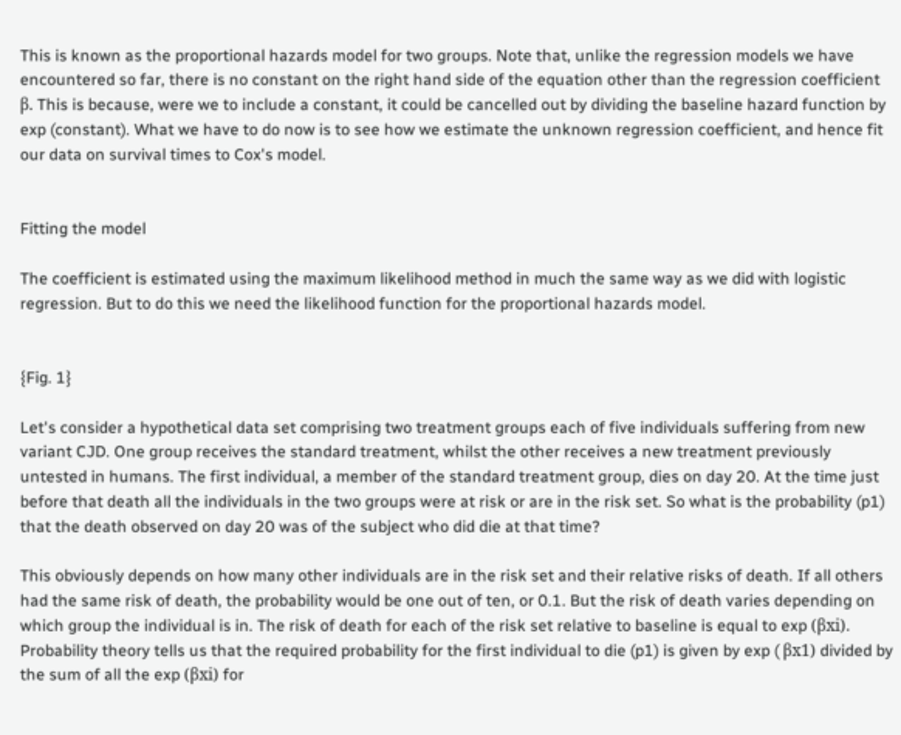This is known as the proportional hazards model for two groups. Note that, unlike the regression models we have encountered so far, there is no constant on the right hand side of the equation other than the regression coefficient β. This is because, were we to include a constant, it could be cancelled out by dividing the baseline hazard function by exp (constant). What we have to do now is to see how we estimate the unknown regression coefficient, and hence fit our data on survival times to Cox's model.


Fitting the model

The coefficient is estimated using the maximum likelihood method in much the same way as we did with logistic regression. But to do this we need the likelihood function for the proportional hazards model.


{Fig. 1}

Let's consider a hypothetical data set comprising two treatment groups each of five individuals suffering from new variant CJD. One group receives the standard treatment, whilst the other receives a new treatment previously untested in humans. The first individual, a member of the standard treatment group, dies on day 20. At the time just before that death all the individuals in the two groups were at risk or are in the risk set. So what is the probability (p1) that the death observed on day 20 was of the subject who did die at that time?

This obviously depends on how many other individuals are in the risk set and their relative risks of death. If all others had the same risk of death, the probability would be one out of ten, or 0.1. But the risk of death varies depending on which group the individual is in. The risk of death for each of the risk set relative to baseline is equal to exp (βxi). Probability theory tells us that the required probability for the first individual to die (p1) is given by exp ( βx1) divided by the sum of all the exp (βxi) for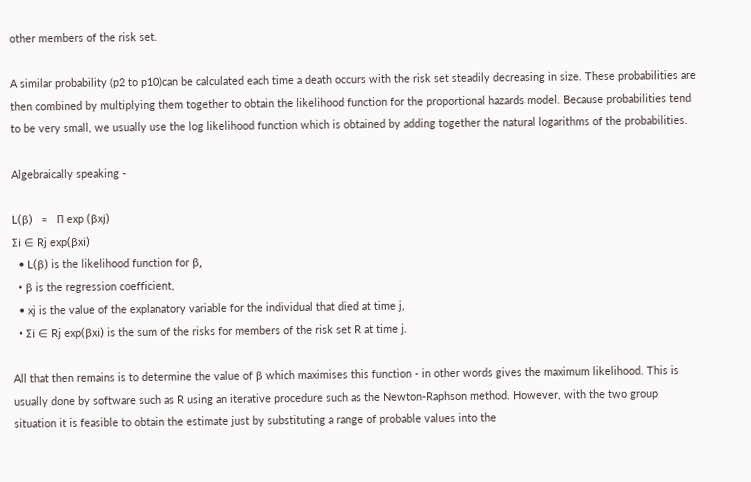other members of the risk set.

A similar probability (p2 to p10)can be calculated each time a death occurs with the risk set steadily decreasing in size. These probabilities are then combined by multiplying them together to obtain the likelihood function for the proportional hazards model. Because probabilities tend to be very small, we usually use the log likelihood function which is obtained by adding together the natural logarithms of the probabilities.

Algebraically speaking -

L(β)   =   Π exp (βxj)
Σi ∈ Rj exp(βxi)
  • L(β) is the likelihood function for β,
  • β is the regression coefficient,
  • xj is the value of the explanatory variable for the individual that died at time j,
  • Σi ∈ Rj exp(βxi) is the sum of the risks for members of the risk set R at time j.

All that then remains is to determine the value of β which maximises this function - in other words gives the maximum likelihood. This is usually done by software such as R using an iterative procedure such as the Newton-Raphson method. However, with the two group situation it is feasible to obtain the estimate just by substituting a range of probable values into the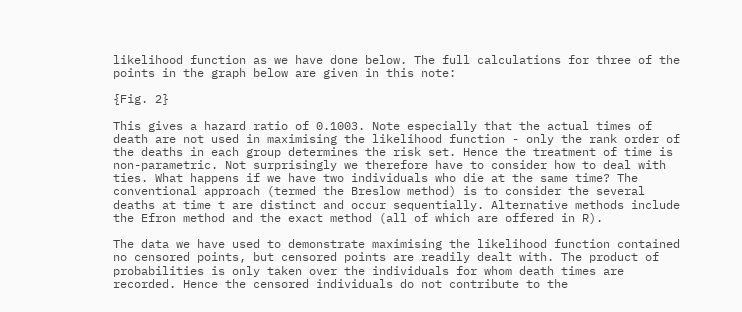likelihood function as we have done below. The full calculations for three of the points in the graph below are given in this note:

{Fig. 2}

This gives a hazard ratio of 0.1003. Note especially that the actual times of death are not used in maximising the likelihood function - only the rank order of the deaths in each group determines the risk set. Hence the treatment of time is non-parametric. Not surprisingly we therefore have to consider how to deal with ties. What happens if we have two individuals who die at the same time? The conventional approach (termed the Breslow method) is to consider the several deaths at time t are distinct and occur sequentially. Alternative methods include the Efron method and the exact method (all of which are offered in R).

The data we have used to demonstrate maximising the likelihood function contained no censored points, but censored points are readily dealt with. The product of probabilities is only taken over the individuals for whom death times are recorded. Hence the censored individuals do not contribute to the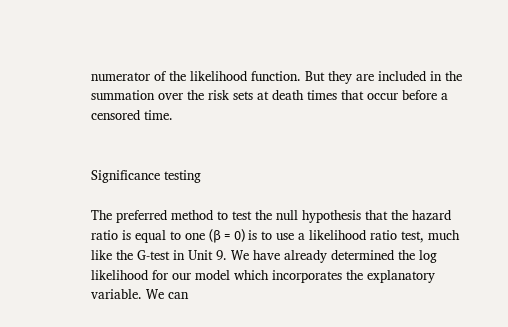numerator of the likelihood function. But they are included in the summation over the risk sets at death times that occur before a censored time.


Significance testing

The preferred method to test the null hypothesis that the hazard ratio is equal to one (β = 0) is to use a likelihood ratio test, much like the G-test in Unit 9. We have already determined the log likelihood for our model which incorporates the explanatory variable. We can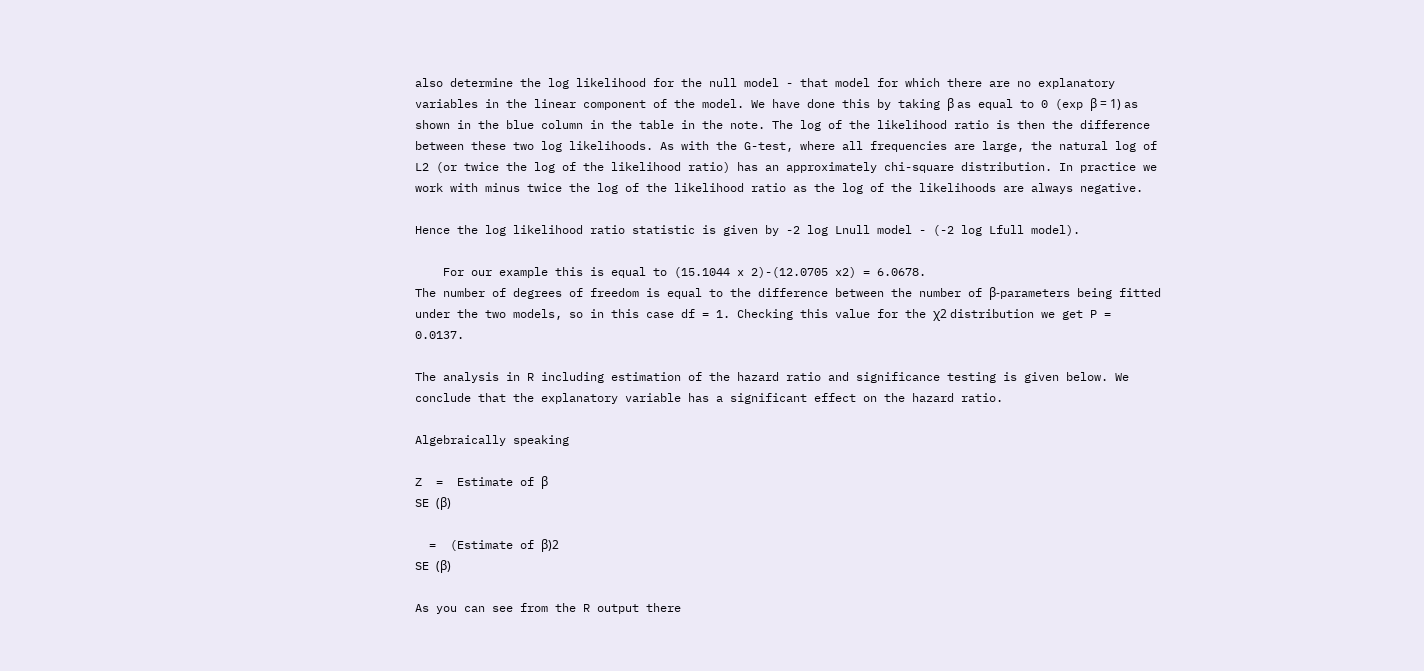also determine the log likelihood for the null model - that model for which there are no explanatory variables in the linear component of the model. We have done this by taking β as equal to 0 (exp β = 1) as shown in the blue column in the table in the note. The log of the likelihood ratio is then the difference between these two log likelihoods. As with the G-test, where all frequencies are large, the natural log of L2 (or twice the log of the likelihood ratio) has an approximately chi-square distribution. In practice we work with minus twice the log of the likelihood ratio as the log of the likelihoods are always negative.

Hence the log likelihood ratio statistic is given by -2 log Lnull model - (-2 log Lfull model).

    For our example this is equal to (15.1044 x 2)-(12.0705 x2) = 6.0678.
The number of degrees of freedom is equal to the difference between the number of β-parameters being fitted under the two models, so in this case df = 1. Checking this value for the χ2 distribution we get P = 0.0137.

The analysis in R including estimation of the hazard ratio and significance testing is given below. We conclude that the explanatory variable has a significant effect on the hazard ratio.

Algebraically speaking

Z  =  Estimate of β
SE (β)

  =  (Estimate of β)2
SE (β)

As you can see from the R output there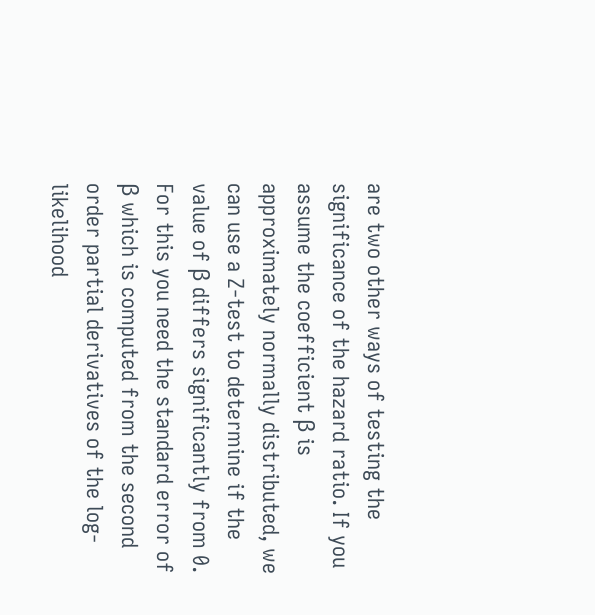are two other ways of testing the significance of the hazard ratio. If you assume the coefficient β is approximately normally distributed, we can use a Z-test to determine if the value of β differs significantly from 0. For this you need the standard error of β which is computed from the second order partial derivatives of the log-likelihood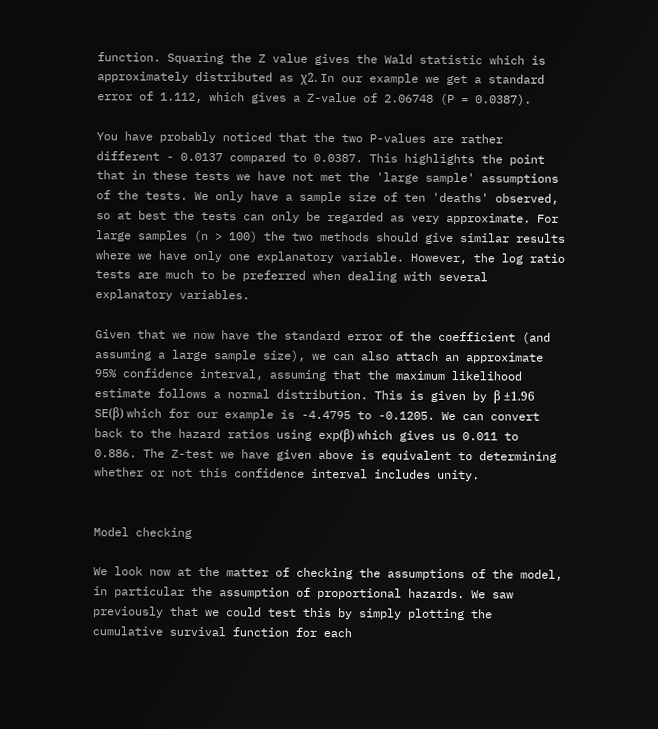function. Squaring the Z value gives the Wald statistic which is approximately distributed as χ2. In our example we get a standard error of 1.112, which gives a Z-value of 2.06748 (P = 0.0387).

You have probably noticed that the two P-values are rather different - 0.0137 compared to 0.0387. This highlights the point that in these tests we have not met the 'large sample' assumptions of the tests. We only have a sample size of ten 'deaths' observed, so at best the tests can only be regarded as very approximate. For large samples (n > 100) the two methods should give similar results where we have only one explanatory variable. However, the log ratio tests are much to be preferred when dealing with several explanatory variables.

Given that we now have the standard error of the coefficient (and assuming a large sample size), we can also attach an approximate 95% confidence interval, assuming that the maximum likelihood estimate follows a normal distribution. This is given by β ±1.96 SE(β) which for our example is -4.4795 to -0.1205. We can convert back to the hazard ratios using exp(β) which gives us 0.011 to 0.886. The Z-test we have given above is equivalent to determining whether or not this confidence interval includes unity.


Model checking

We look now at the matter of checking the assumptions of the model, in particular the assumption of proportional hazards. We saw previously that we could test this by simply plotting the cumulative survival function for each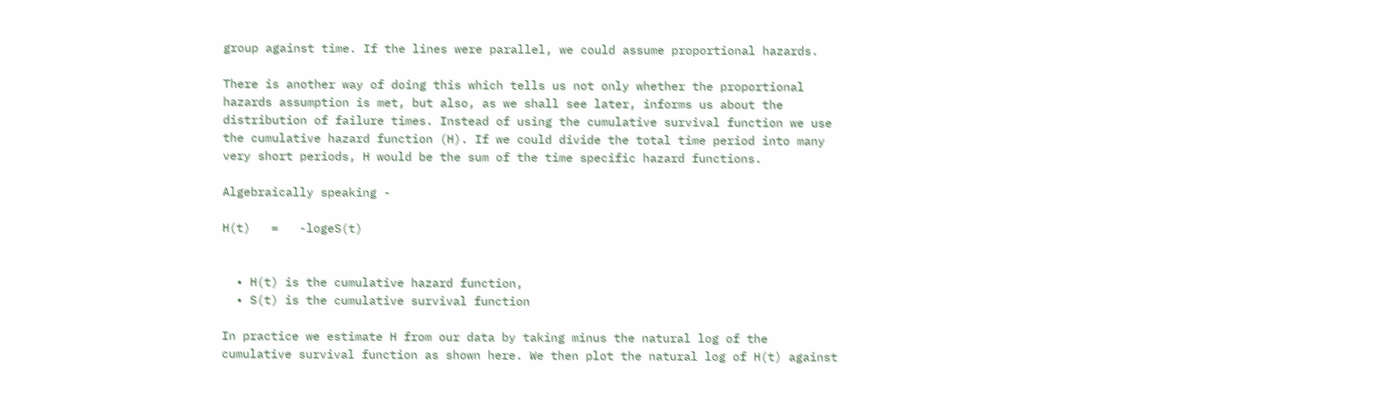group against time. If the lines were parallel, we could assume proportional hazards.

There is another way of doing this which tells us not only whether the proportional hazards assumption is met, but also, as we shall see later, informs us about the distribution of failure times. Instead of using the cumulative survival function we use the cumulative hazard function (H). If we could divide the total time period into many very short periods, H would be the sum of the time specific hazard functions.

Algebraically speaking -

H(t)   =   -logeS(t)


  • H(t) is the cumulative hazard function,
  • S(t) is the cumulative survival function

In practice we estimate H from our data by taking minus the natural log of the cumulative survival function as shown here. We then plot the natural log of H(t) against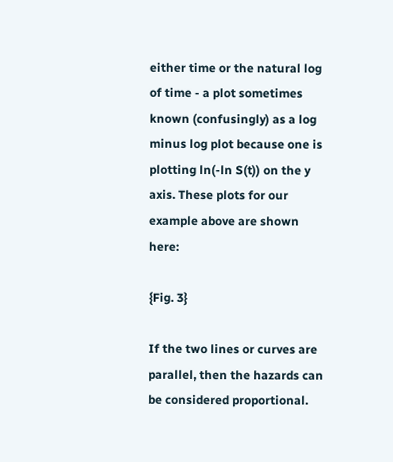either time or the natural log of time - a plot sometimes known (confusingly) as a log minus log plot because one is plotting ln(-ln S(t)) on the y axis. These plots for our example above are shown here:

{Fig. 3}

If the two lines or curves are parallel, then the hazards can be considered proportional.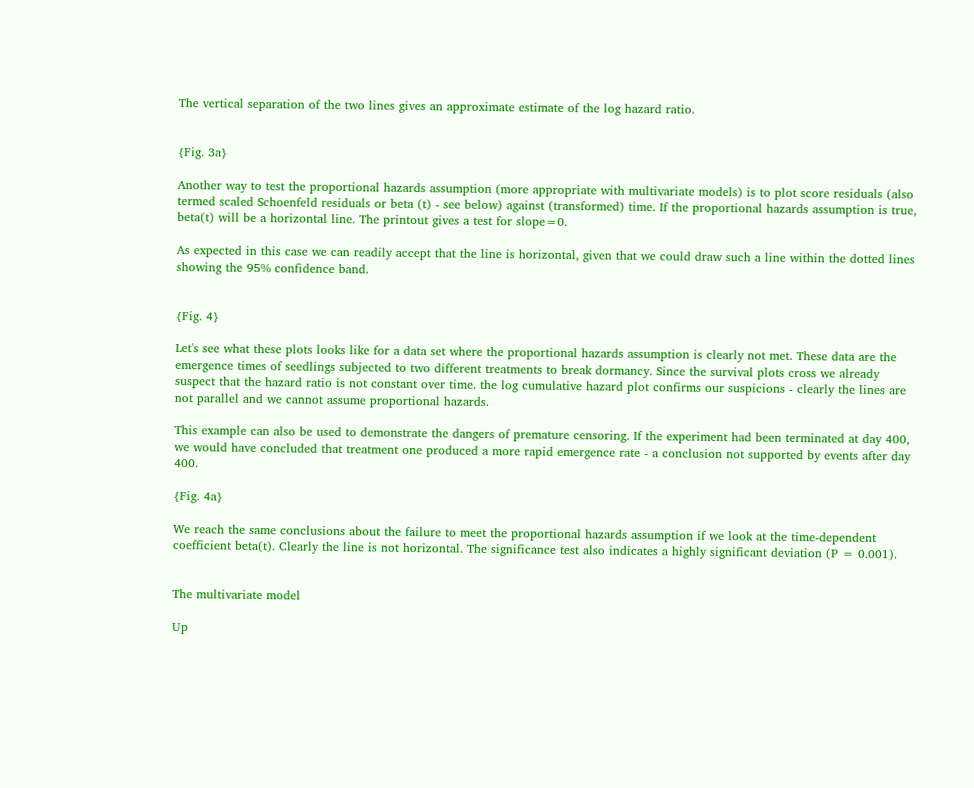The vertical separation of the two lines gives an approximate estimate of the log hazard ratio.


{Fig. 3a}

Another way to test the proportional hazards assumption (more appropriate with multivariate models) is to plot score residuals (also termed scaled Schoenfeld residuals or beta (t) - see below) against (transformed) time. If the proportional hazards assumption is true, beta(t) will be a horizontal line. The printout gives a test for slope=0.

As expected in this case we can readily accept that the line is horizontal, given that we could draw such a line within the dotted lines showing the 95% confidence band.


{Fig. 4}

Let's see what these plots looks like for a data set where the proportional hazards assumption is clearly not met. These data are the emergence times of seedlings subjected to two different treatments to break dormancy. Since the survival plots cross we already suspect that the hazard ratio is not constant over time. the log cumulative hazard plot confirms our suspicions - clearly the lines are not parallel and we cannot assume proportional hazards.

This example can also be used to demonstrate the dangers of premature censoring. If the experiment had been terminated at day 400, we would have concluded that treatment one produced a more rapid emergence rate - a conclusion not supported by events after day 400.

{Fig. 4a}

We reach the same conclusions about the failure to meet the proportional hazards assumption if we look at the time-dependent coefficient beta(t). Clearly the line is not horizontal. The significance test also indicates a highly significant deviation (P = 0.001).


The multivariate model

Up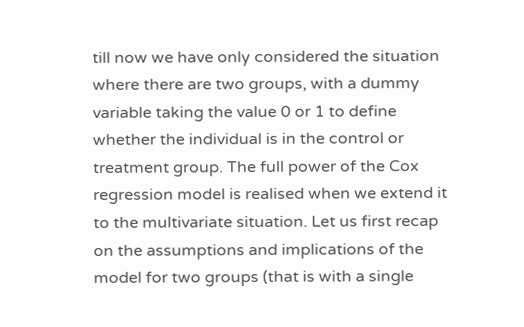till now we have only considered the situation where there are two groups, with a dummy variable taking the value 0 or 1 to define whether the individual is in the control or treatment group. The full power of the Cox regression model is realised when we extend it to the multivariate situation. Let us first recap on the assumptions and implications of the model for two groups (that is with a single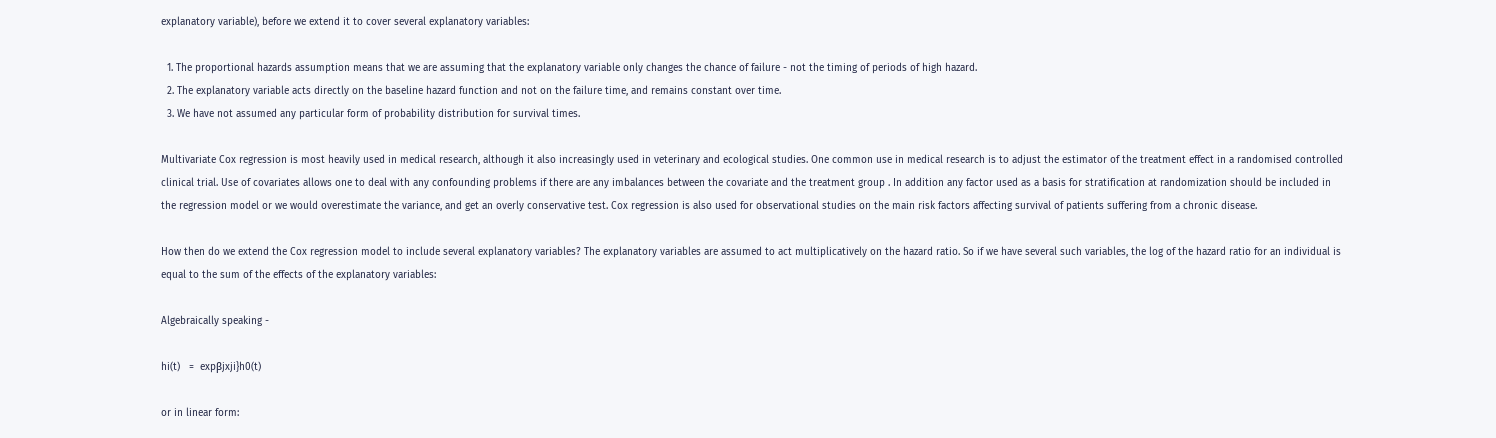explanatory variable), before we extend it to cover several explanatory variables:

  1. The proportional hazards assumption means that we are assuming that the explanatory variable only changes the chance of failure - not the timing of periods of high hazard.
  2. The explanatory variable acts directly on the baseline hazard function and not on the failure time, and remains constant over time.
  3. We have not assumed any particular form of probability distribution for survival times.

Multivariate Cox regression is most heavily used in medical research, although it also increasingly used in veterinary and ecological studies. One common use in medical research is to adjust the estimator of the treatment effect in a randomised controlled clinical trial. Use of covariates allows one to deal with any confounding problems if there are any imbalances between the covariate and the treatment group . In addition any factor used as a basis for stratification at randomization should be included in the regression model or we would overestimate the variance, and get an overly conservative test. Cox regression is also used for observational studies on the main risk factors affecting survival of patients suffering from a chronic disease.

How then do we extend the Cox regression model to include several explanatory variables? The explanatory variables are assumed to act multiplicatively on the hazard ratio. So if we have several such variables, the log of the hazard ratio for an individual is equal to the sum of the effects of the explanatory variables:

Algebraically speaking -

hi(t)   =  expβjxji}h0(t)

or in linear form: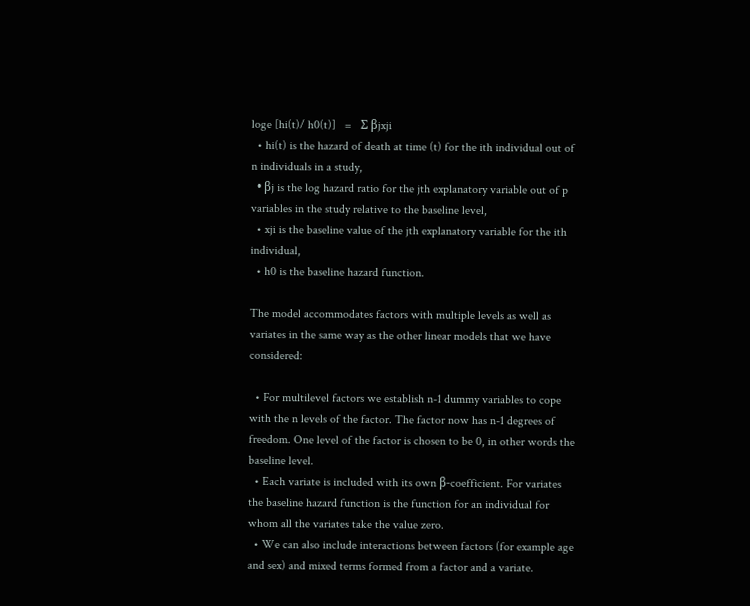loge [hi(t)/ h0(t)]   =   Σ βjxji
  • hi(t) is the hazard of death at time (t) for the ith individual out of n individuals in a study,
  • βj is the log hazard ratio for the jth explanatory variable out of p variables in the study relative to the baseline level,
  • xji is the baseline value of the jth explanatory variable for the ith individual,
  • h0 is the baseline hazard function.

The model accommodates factors with multiple levels as well as variates in the same way as the other linear models that we have considered:

  • For multilevel factors we establish n-1 dummy variables to cope with the n levels of the factor. The factor now has n-1 degrees of freedom. One level of the factor is chosen to be 0, in other words the baseline level.
  • Each variate is included with its own β-coefficient. For variates the baseline hazard function is the function for an individual for whom all the variates take the value zero.
  • We can also include interactions between factors (for example age and sex) and mixed terms formed from a factor and a variate.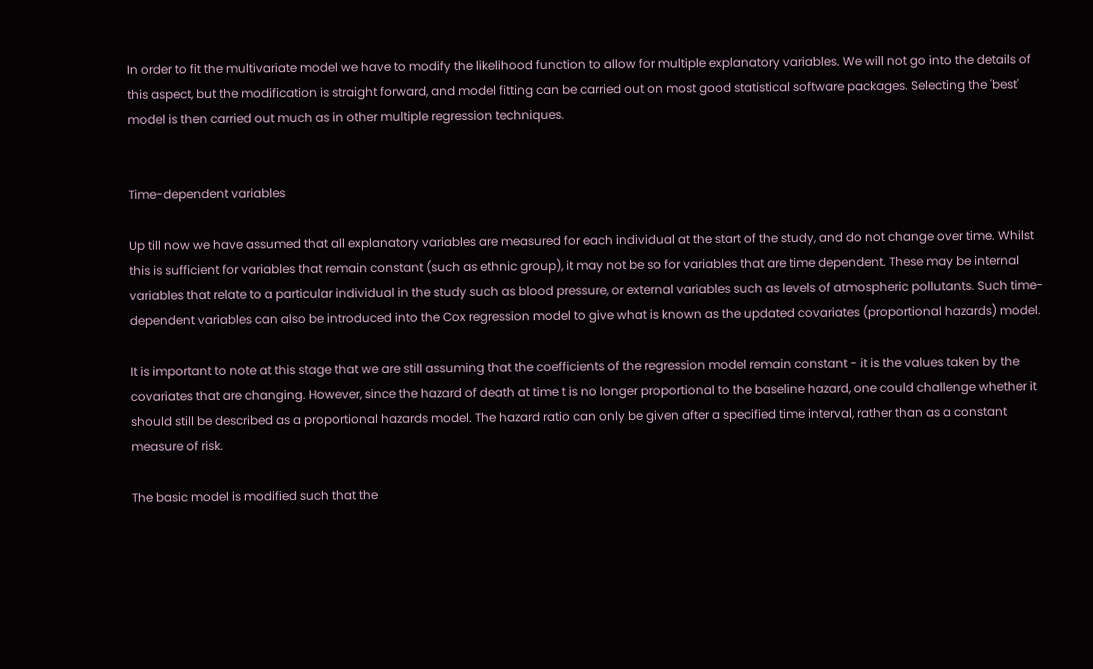In order to fit the multivariate model we have to modify the likelihood function to allow for multiple explanatory variables. We will not go into the details of this aspect, but the modification is straight forward, and model fitting can be carried out on most good statistical software packages. Selecting the 'best' model is then carried out much as in other multiple regression techniques.


Time-dependent variables

Up till now we have assumed that all explanatory variables are measured for each individual at the start of the study, and do not change over time. Whilst this is sufficient for variables that remain constant (such as ethnic group), it may not be so for variables that are time dependent. These may be internal variables that relate to a particular individual in the study such as blood pressure, or external variables such as levels of atmospheric pollutants. Such time-dependent variables can also be introduced into the Cox regression model to give what is known as the updated covariates (proportional hazards) model.

It is important to note at this stage that we are still assuming that the coefficients of the regression model remain constant - it is the values taken by the covariates that are changing. However, since the hazard of death at time t is no longer proportional to the baseline hazard, one could challenge whether it should still be described as a proportional hazards model. The hazard ratio can only be given after a specified time interval, rather than as a constant measure of risk.

The basic model is modified such that the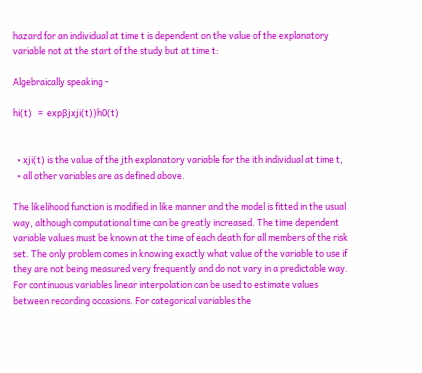hazard for an individual at time t is dependent on the value of the explanatory variable not at the start of the study but at time t:

Algebraically speaking -

hi(t)   =  expβjxji(t)}h0(t)


  • xji(t) is the value of the jth explanatory variable for the ith individual at time t,
  • all other variables are as defined above.

The likelihood function is modified in like manner and the model is fitted in the usual way, although computational time can be greatly increased. The time dependent variable values must be known at the time of each death for all members of the risk set. The only problem comes in knowing exactly what value of the variable to use if they are not being measured very frequently and do not vary in a predictable way. For continuous variables linear interpolation can be used to estimate values between recording occasions. For categorical variables the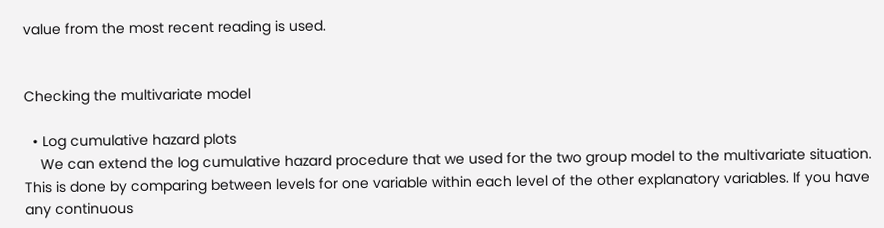value from the most recent reading is used.


Checking the multivariate model

  • Log cumulative hazard plots
    We can extend the log cumulative hazard procedure that we used for the two group model to the multivariate situation. This is done by comparing between levels for one variable within each level of the other explanatory variables. If you have any continuous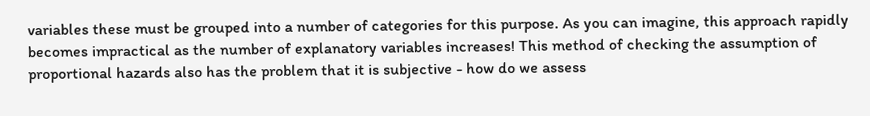variables these must be grouped into a number of categories for this purpose. As you can imagine, this approach rapidly becomes impractical as the number of explanatory variables increases! This method of checking the assumption of proportional hazards also has the problem that it is subjective - how do we assess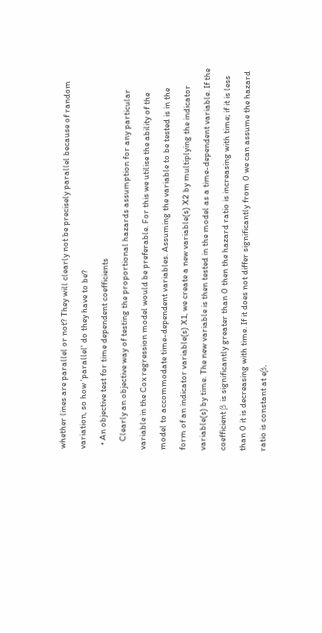whether lines are parallel or not? They will clearly not be precisely parallel because of random variation, so how 'parallel' do they have to be?
  • An objective test for time dependent coefficients
    Clearly an objective way of testing the proportional hazards assumption for any particular variable in the Cox regression model would be preferable. For this we utilise the ability of the model to accommodate time-dependent variables. Assuming the variable to be tested is in the form of an indicator variable(s) X1, we create a new variable(s) X2 by multiplying the indicator variable(s) by time. The new variable is then tested in the model as a time-dependent variable. If the coefficient β is significantly greater than 0 then the hazard ratio is increasing with time; if it is less than 0 it is decreasing with time. If it does not differ significantly from 0 we can assume the hazard ratio is constant at eβ.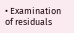• Examination of residuals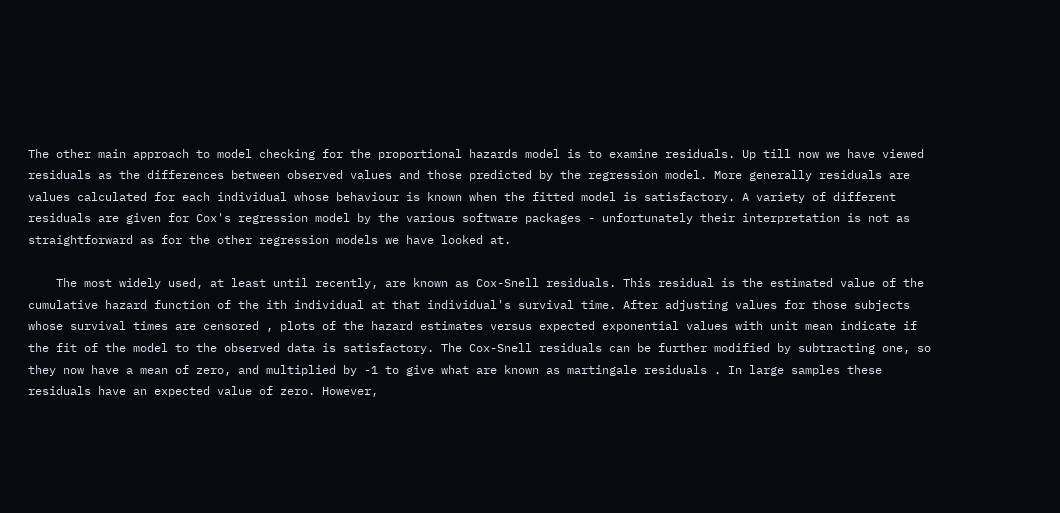The other main approach to model checking for the proportional hazards model is to examine residuals. Up till now we have viewed residuals as the differences between observed values and those predicted by the regression model. More generally residuals are values calculated for each individual whose behaviour is known when the fitted model is satisfactory. A variety of different residuals are given for Cox's regression model by the various software packages - unfortunately their interpretation is not as straightforward as for the other regression models we have looked at.

    The most widely used, at least until recently, are known as Cox-Snell residuals. This residual is the estimated value of the cumulative hazard function of the ith individual at that individual's survival time. After adjusting values for those subjects whose survival times are censored , plots of the hazard estimates versus expected exponential values with unit mean indicate if the fit of the model to the observed data is satisfactory. The Cox-Snell residuals can be further modified by subtracting one, so they now have a mean of zero, and multiplied by -1 to give what are known as martingale residuals . In large samples these residuals have an expected value of zero. However,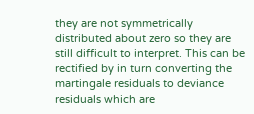they are not symmetrically distributed about zero so they are still difficult to interpret. This can be rectified by in turn converting the martingale residuals to deviance residuals which are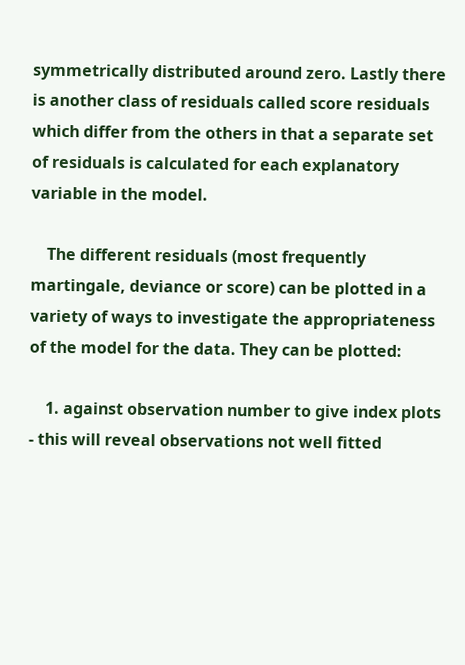symmetrically distributed around zero. Lastly there is another class of residuals called score residuals which differ from the others in that a separate set of residuals is calculated for each explanatory variable in the model.

    The different residuals (most frequently martingale, deviance or score) can be plotted in a variety of ways to investigate the appropriateness of the model for the data. They can be plotted:

    1. against observation number to give index plots - this will reveal observations not well fitted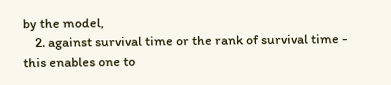by the model,
    2. against survival time or the rank of survival time - this enables one to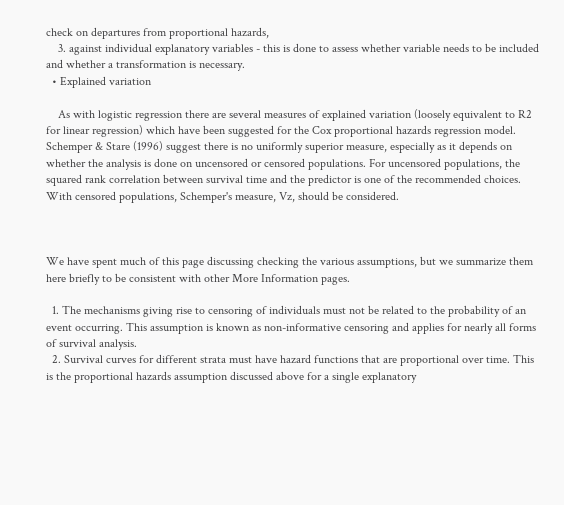check on departures from proportional hazards,
    3. against individual explanatory variables - this is done to assess whether variable needs to be included and whether a transformation is necessary.
  • Explained variation

    As with logistic regression there are several measures of explained variation (loosely equivalent to R2 for linear regression) which have been suggested for the Cox proportional hazards regression model. Schemper & Stare (1996) suggest there is no uniformly superior measure, especially as it depends on whether the analysis is done on uncensored or censored populations. For uncensored populations, the squared rank correlation between survival time and the predictor is one of the recommended choices. With censored populations, Schemper's measure, Vz, should be considered.



We have spent much of this page discussing checking the various assumptions, but we summarize them here briefly to be consistent with other More Information pages.

  1. The mechanisms giving rise to censoring of individuals must not be related to the probability of an event occurring. This assumption is known as non-informative censoring and applies for nearly all forms of survival analysis.
  2. Survival curves for different strata must have hazard functions that are proportional over time. This is the proportional hazards assumption discussed above for a single explanatory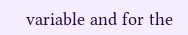variable and for the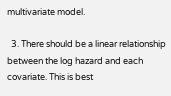multivariate model.

  3. There should be a linear relationship between the log hazard and each covariate. This is best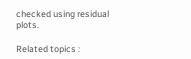checked using residual plots.

Related topics :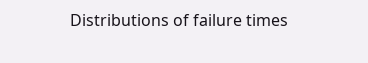Distributions of failure times